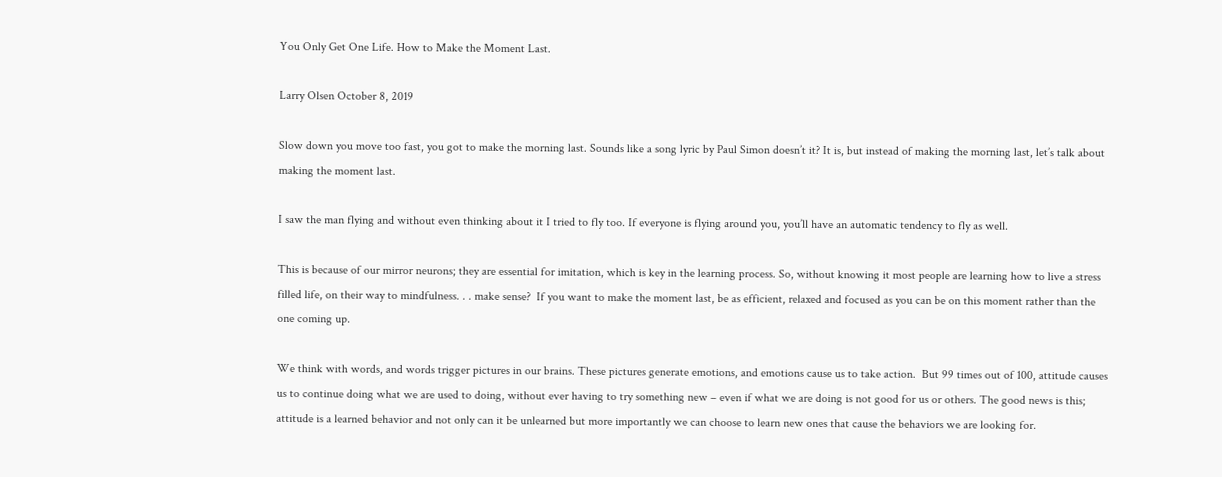You Only Get One Life. How to Make the Moment Last.

Larry Olsen October 8, 2019

Slow down you move too fast, you got to make the morning last. Sounds like a song lyric by Paul Simon doesn’t it? It is, but instead of making the morning last, let’s talk about making the moment last.

I saw the man flying and without even thinking about it I tried to fly too. If everyone is flying around you, you’ll have an automatic tendency to fly as well.

This is because of our mirror neurons; they are essential for imitation, which is key in the learning process. So, without knowing it most people are learning how to live a stress filled life, on their way to mindfulness. . . make sense?  If you want to make the moment last, be as efficient, relaxed and focused as you can be on this moment rather than the one coming up.

We think with words, and words trigger pictures in our brains. These pictures generate emotions, and emotions cause us to take action.  But 99 times out of 100, attitude causes us to continue doing what we are used to doing, without ever having to try something new – even if what we are doing is not good for us or others. The good news is this; attitude is a learned behavior and not only can it be unlearned but more importantly we can choose to learn new ones that cause the behaviors we are looking for.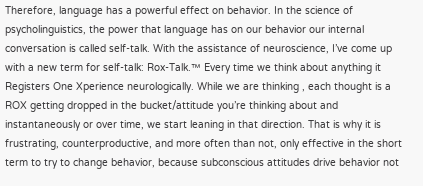Therefore, language has a powerful effect on behavior. In the science of psycholinguistics, the power that language has on our behavior our internal conversation is called self-talk. With the assistance of neuroscience, I’ve come up with a new term for self-talk: Rox-Talk.™ Every time we think about anything it Registers One Xperience neurologically. While we are thinking , each thought is a ROX getting dropped in the bucket/attitude you’re thinking about and instantaneously or over time, we start leaning in that direction. That is why it is frustrating, counterproductive, and more often than not, only effective in the short term to try to change behavior, because subconscious attitudes drive behavior not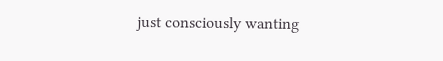just consciously wanting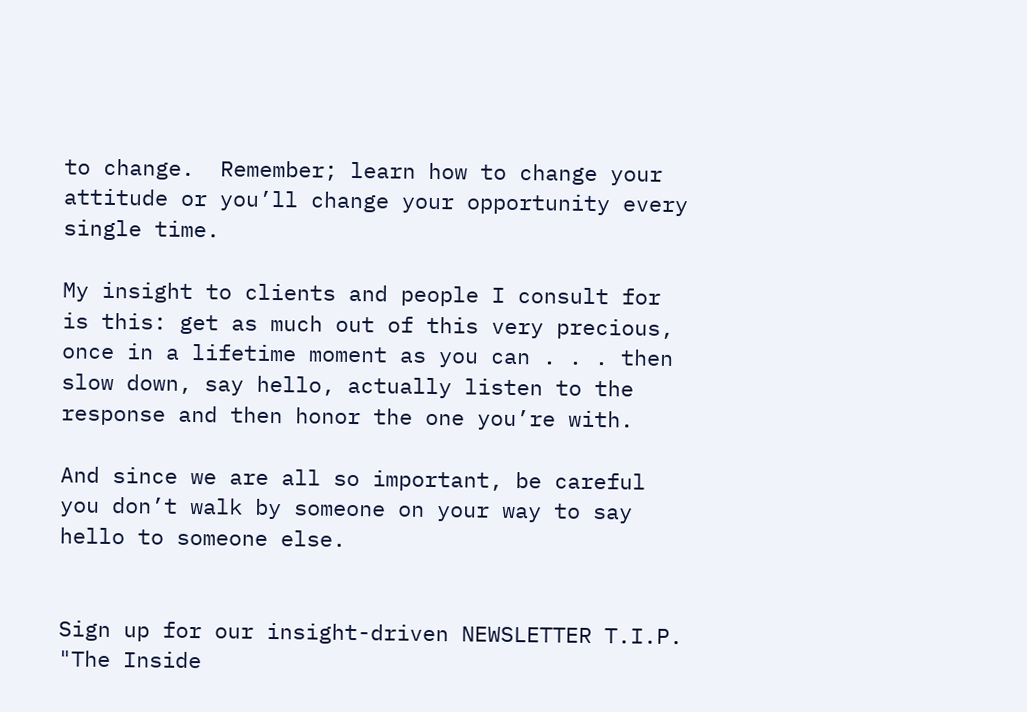to change.  Remember; learn how to change your attitude or you’ll change your opportunity every single time.

My insight to clients and people I consult for is this: get as much out of this very precious, once in a lifetime moment as you can . . . then slow down, say hello, actually listen to the response and then honor the one you’re with.

And since we are all so important, be careful you don’t walk by someone on your way to say hello to someone else.


Sign up for our insight-driven NEWSLETTER T.I.P. "The Inside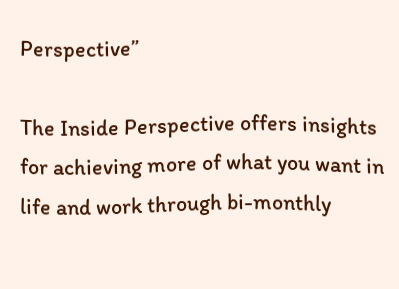Perspective”

The Inside Perspective offers insights for achieving more of what you want in life and work through bi-monthly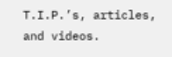T.I.P.’s, articles, and videos.